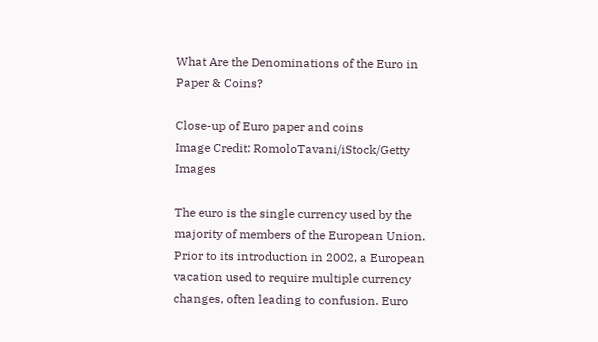What Are the Denominations of the Euro in Paper & Coins?

Close-up of Euro paper and coins
Image Credit: RomoloTavani/iStock/Getty Images

The euro is the single currency used by the majority of members of the European Union. Prior to its introduction in 2002, a European vacation used to require multiple currency changes, often leading to confusion. Euro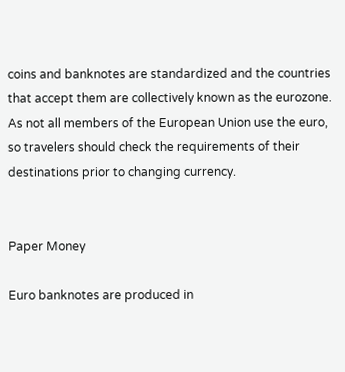coins and banknotes are standardized and the countries that accept them are collectively known as the eurozone. As not all members of the European Union use the euro, so travelers should check the requirements of their destinations prior to changing currency.


Paper Money

Euro banknotes are produced in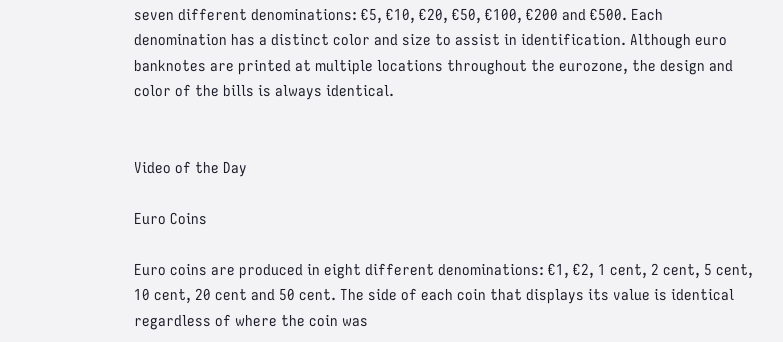seven different denominations: €5, €10, €20, €50, €100, €200 and €500. Each denomination has a distinct color and size to assist in identification. Although euro banknotes are printed at multiple locations throughout the eurozone, the design and color of the bills is always identical.


Video of the Day

Euro Coins

Euro coins are produced in eight different denominations: €1, €2, 1 cent, 2 cent, 5 cent, 10 cent, 20 cent and 50 cent. The side of each coin that displays its value is identical regardless of where the coin was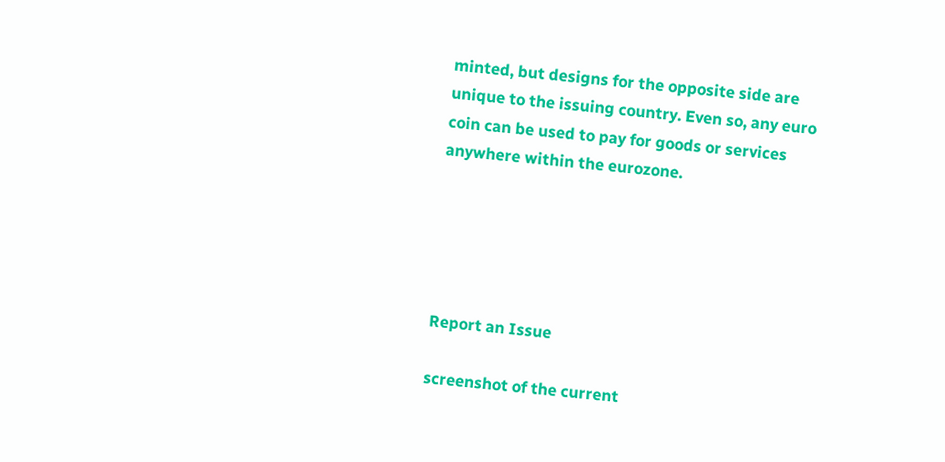minted, but designs for the opposite side are unique to the issuing country. Even so, any euro coin can be used to pay for goods or services anywhere within the eurozone.





Report an Issue

screenshot of the current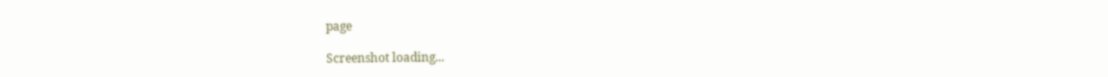page

Screenshot loading...